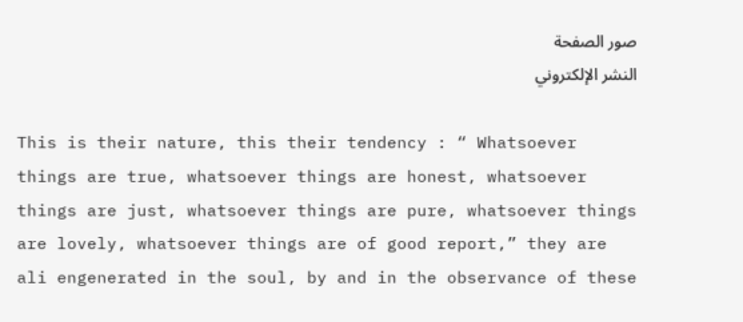صور الصفحة
النشر الإلكتروني

This is their nature, this their tendency : “ Whatsoever things are true, whatsoever things are honest, whatsoever things are just, whatsoever things are pure, whatsoever things are lovely, whatsoever things are of good report,” they are ali engenerated in the soul, by and in the observance of these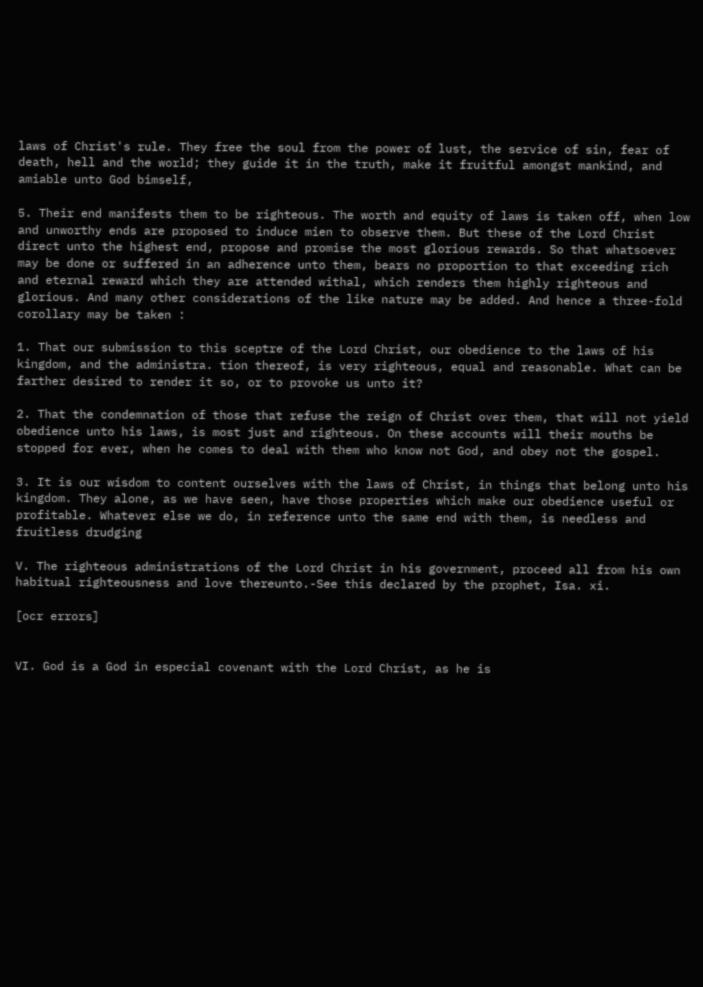laws of Christ's rule. They free the soul from the power of lust, the service of sin, fear of death, hell and the world; they guide it in the truth, make it fruitful amongst mankind, and amiable unto God bimself,

5. Their end manifests them to be righteous. The worth and equity of laws is taken off, when low and unworthy ends are proposed to induce mien to observe them. But these of the Lord Christ direct unto the highest end, propose and promise the most glorious rewards. So that whatsoever may be done or suffered in an adherence unto them, bears no proportion to that exceeding rich and eternal reward which they are attended withal, which renders them highly righteous and glorious. And many other considerations of the like nature may be added. And hence a three-fold corollary may be taken :

1. That our submission to this sceptre of the Lord Christ, our obedience to the laws of his kingdom, and the administra. tion thereof, is very righteous, equal and reasonable. What can be farther desired to render it so, or to provoke us unto it?

2. That the condemnation of those that refuse the reign of Christ over them, that will not yield obedience unto his laws, is most just and righteous. On these accounts will their mouths be stopped for ever, when he comes to deal with them who know not God, and obey not the gospel.

3. It is our wisdom to content ourselves with the laws of Christ, in things that belong unto his kingdom. They alone, as we have seen, have those properties which make our obedience useful or profitable. Whatever else we do, in reference unto the same end with them, is needless and fruitless drudging

V. The righteous administrations of the Lord Christ in his government, proceed all from his own habitual righteousness and love thereunto.-See this declared by the prophet, Isa. xi.

[ocr errors]


VI. God is a God in especial covenant with the Lord Christ, as he is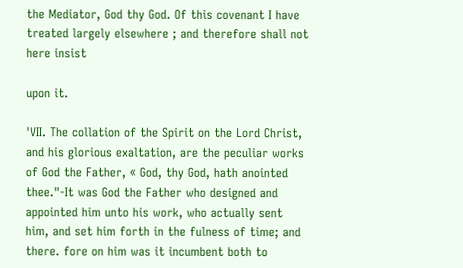the Mediator, God thy God. Of this covenant I have treated largely elsewhere ; and therefore shall not here insist

upon it.

'VII. The collation of the Spirit on the Lord Christ, and his glorious exaltation, are the peculiar works of God the Father, « God, thy God, hath anointed thee."-It was God the Father who designed and appointed him unto his work, who actually sent him, and set him forth in the fulness of time; and there. fore on him was it incumbent both to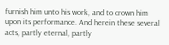furnish him unto his work, and to crown him upon its performance. And herein these several acts, partly eternal, partly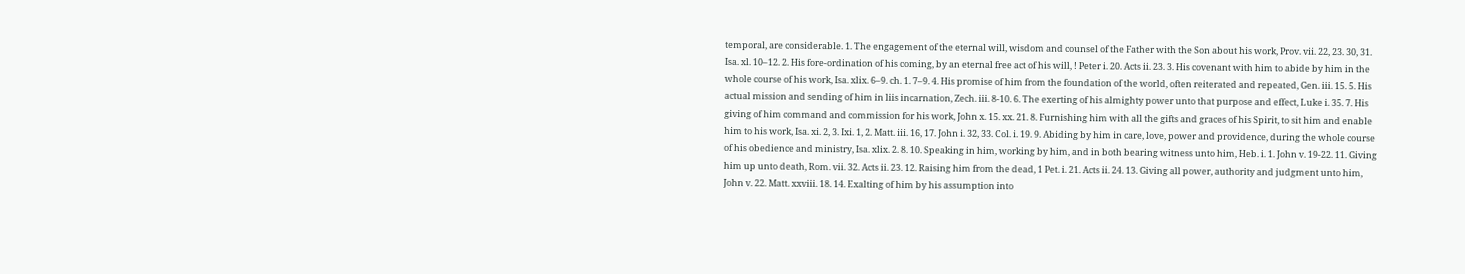temporal, are considerable. 1. The engagement of the eternal will, wisdom and counsel of the Father with the Son about his work, Prov. vii. 22, 23. 30, 31. Isa. xl. 10–12. 2. His fore-ordination of his coming, by an eternal free act of his will, ! Peter i. 20. Acts ii. 23. 3. His covenant with him to abide by him in the whole course of his work, Isa. xlix. 6–9. ch. 1. 7–9. 4. His promise of him from the foundation of the world, often reiterated and repeated, Gen. iii. 15. 5. His actual mission and sending of him in liis incarnation, Zech. iii. 8-10. 6. The exerting of his almighty power unto that purpose and effect, Luke i. 35. 7. His giving of him command and commission for his work, John x. 15. xx. 21. 8. Furnishing him with all the gifts and graces of his Spirit, to sit him and enable him to his work, Isa. xi. 2, 3. Ixi. 1, 2. Matt. iii. 16, 17. John i. 32, 33. Col. i. 19. 9. Abiding by him in care, love, power and providence, during the whole course of his obedience and ministry, Isa. xlix. 2. 8. 10. Speaking in him, working by him, and in both bearing witness unto him, Heb. i. 1. John v. 19-22. 11. Giving him up unto death, Rom. vii. 32. Acts ii. 23. 12. Raising him from the dead, 1 Pet. i. 21. Acts ii. 24. 13. Giving all power, authority and judgment unto him, John v. 22. Matt. xxviii. 18. 14. Exalting of him by his assumption into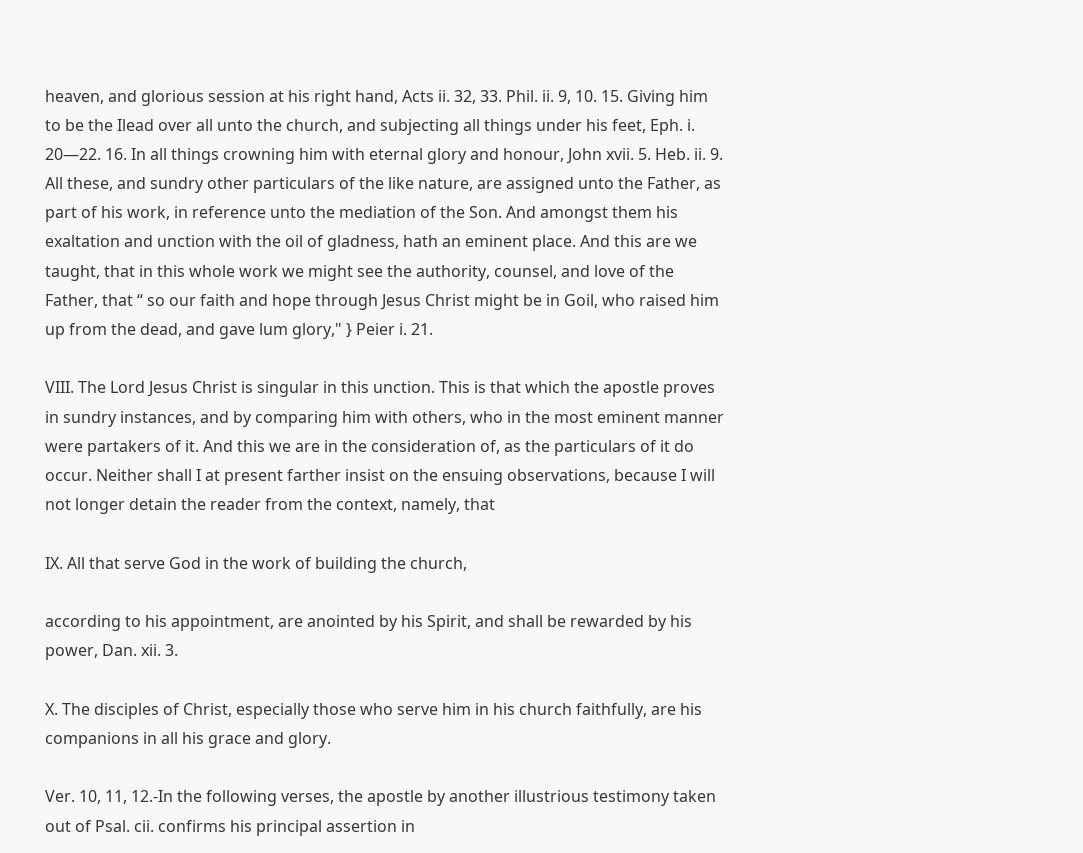heaven, and glorious session at his right hand, Acts ii. 32, 33. Phil. ii. 9, 10. 15. Giving him to be the Ilead over all unto the church, and subjecting all things under his feet, Eph. i. 20—22. 16. In all things crowning him with eternal glory and honour, John xvii. 5. Heb. ii. 9. All these, and sundry other particulars of the like nature, are assigned unto the Father, as part of his work, in reference unto the mediation of the Son. And amongst them his exaltation and unction with the oil of gladness, hath an eminent place. And this are we taught, that in this whole work we might see the authority, counsel, and love of the Father, that “ so our faith and hope through Jesus Christ might be in Goil, who raised him up from the dead, and gave lum glory," } Peier i. 21.

VIII. The Lord Jesus Christ is singular in this unction. This is that which the apostle proves in sundry instances, and by comparing him with others, who in the most eminent manner were partakers of it. And this we are in the consideration of, as the particulars of it do occur. Neither shall I at present farther insist on the ensuing observations, because I will not longer detain the reader from the context, namely, that

IX. All that serve God in the work of building the church,

according to his appointment, are anointed by his Spirit, and shall be rewarded by his power, Dan. xii. 3.

X. The disciples of Christ, especially those who serve him in his church faithfully, are his companions in all his grace and glory.

Ver. 10, 11, 12.-In the following verses, the apostle by another illustrious testimony taken out of Psal. cii. confirms his principal assertion in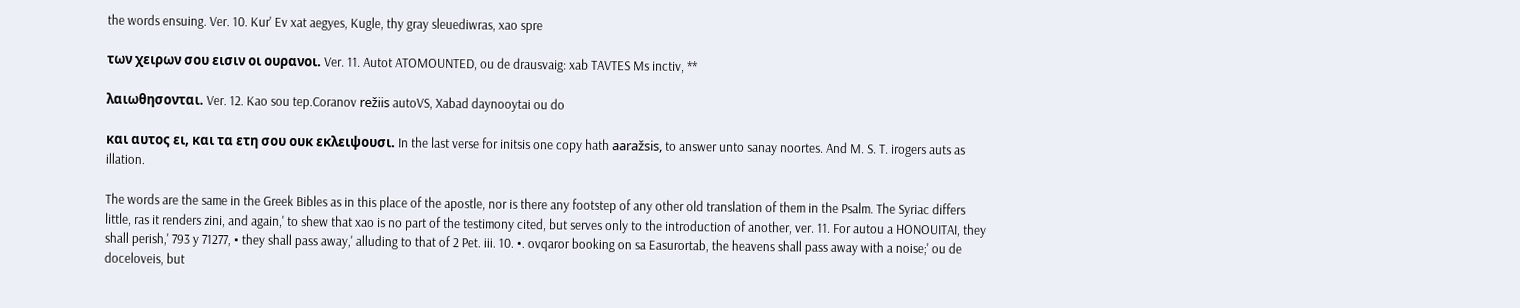the words ensuing. Ver. 10. Kur' Ev xat aegyes, Kugle, thy gray sleuediwras, xao spre

των χειρων σου εισιν οι ουρανοι. Ver. 11. Autot ATOMOUNTED, ou de drausvaig: xab TAVTES Ms inctiv, **

λαιωθησονται. Ver. 12. Kao sou tep.Coranov režiis autoVS, Xabad daynooytai ou do

και αυτος ει, και τα ετη σου ουκ εκλειψoυσι. In the last verse for initsis one copy hath aaražsis, to answer unto sanay noortes. And M. S. T. irogers auts as illation.

The words are the same in the Greek Bibles as in this place of the apostle, nor is there any footstep of any other old translation of them in the Psalm. The Syriac differs little, ras it renders zini, and again,' to shew that xao is no part of the testimony cited, but serves only to the introduction of another, ver. 11. For autou a HONOUITAI, they shall perish,' 793 y 71277, • they shall pass away,' alluding to that of 2 Pet. iii. 10. •. ovqaror booking on sa Easurortab, the heavens shall pass away with a noise;' ou de doceloveis, but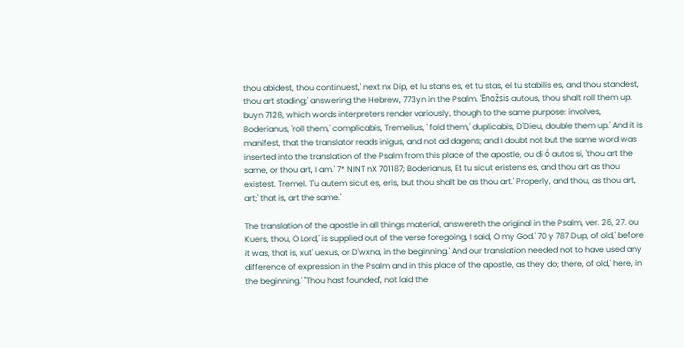thou abidest, thou continuest,' next nx Dip, et lu stans es, et tu stas, el tu stabilis es, and thou standest, thou art stading;' answering the Hebrew, 773yn in the Psalm. 'Enožsis autous, thou shalt roll them up. buyn 7128, which words interpreters render variously, though to the same purpose: involves, Boderianus, 'roll them,' complicabis, Tremelius, ' fold them,' duplicabis, D'Dieu, double them up.' And it is manifest, that the translator reads inigus, and not ad dagens; and I doubt not but the same word was inserted into the translation of the Psalm from this place of the apostle, ou di ó autos si, 'thou art the same, or thou art, I am.' 7* NINT nX 701187; Boderianus, Et tu sicut eristens es, and thou art as thou existest. Tremel. T'u autem sicut es, eris, but thou shalt be as thou art.' Properly, and thou, as thou art, art;' that is, art the same.'

The translation of the apostle in all things material, answereth the original in the Psalm, ver. 26, 27. ou Kuers, thou, O Lord,' is supplied out of the verse foregoing, I said, O my God.' 70 y 787 Dup, of old,' before it was, that is, xut' uexus, or D'wxna, in the beginning.' And our translation needed not to have used any difference of expression in the Psalm and in this place of the apostle, as they do; there, of old,' here, in the beginning.' "Thou hast founded', not laid the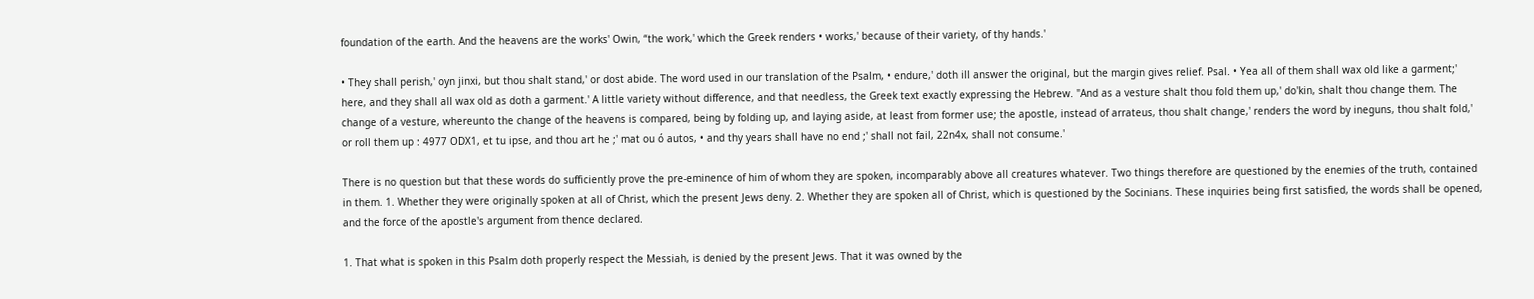foundation of the earth. And the heavens are the works' Owin, “the work,' which the Greek renders • works,' because of their variety, of thy hands.'

• They shall perish,' oyn jinxi, but thou shalt stand,' or dost abide. The word used in our translation of the Psalm, • endure,' doth ill answer the original, but the margin gives relief. Psal. • Yea all of them shall wax old like a garment;' here, and they shall all wax old as doth a garment.' A little variety without difference, and that needless, the Greek text exactly expressing the Hebrew. "And as a vesture shalt thou fold them up,' do'kin, shalt thou change them. The change of a vesture, whereunto the change of the heavens is compared, being by folding up, and laying aside, at least from former use; the apostle, instead of arrateus, thou shalt change,' renders the word by ineguns, thou shalt fold,' or roll them up : 4977 ODX1, et tu ipse, and thou art he ;' mat ou ó autos, • and thy years shall have no end ;' shall not fail, 22n4x, shall not consume.'

There is no question but that these words do sufficiently prove the pre-eminence of him of whom they are spoken, incomparably above all creatures whatever. Two things therefore are questioned by the enemies of the truth, contained in them. 1. Whether they were originally spoken at all of Christ, which the present Jews deny. 2. Whether they are spoken all of Christ, which is questioned by the Socinians. These inquiries being first satisfied, the words shall be opened, and the force of the apostle's argument from thence declared.

1. That what is spoken in this Psalm doth properly respect the Messiah, is denied by the present Jews. That it was owned by the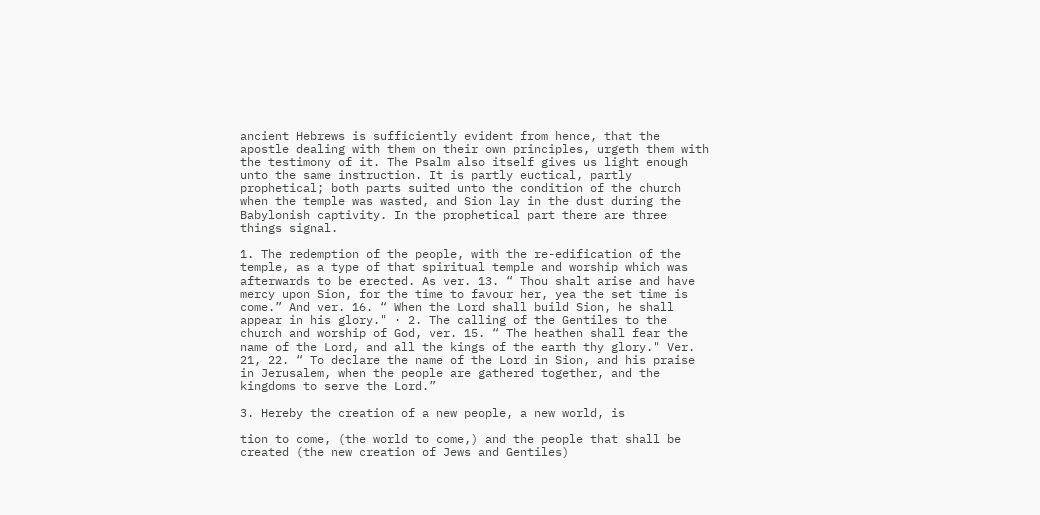ancient Hebrews is sufficiently evident from hence, that the apostle dealing with them on their own principles, urgeth them with the testimony of it. The Psalm also itself gives us light enough unto the same instruction. It is partly euctical, partly prophetical; both parts suited unto the condition of the church when the temple was wasted, and Sion lay in the dust during the Babylonish captivity. In the prophetical part there are three things signal.

1. The redemption of the people, with the re-edification of the temple, as a type of that spiritual temple and worship which was afterwards to be erected. As ver. 13. “ Thou shalt arise and have mercy upon Sion, for the time to favour her, yea the set time is come.” And ver. 16. “ When the Lord shall build Sion, he shall appear in his glory." · 2. The calling of the Gentiles to the church and worship of God, ver. 15. “ The heathen shall fear the name of the Lord, and all the kings of the earth thy glory." Ver. 21, 22. “ To declare the name of the Lord in Sion, and his praise in Jerusalem, when the people are gathered together, and the kingdoms to serve the Lord.”

3. Hereby the creation of a new people, a new world, is

tion to come, (the world to come,) and the people that shall be created (the new creation of Jews and Gentiles)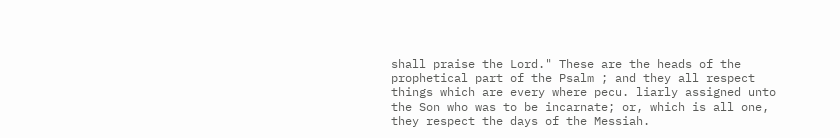shall praise the Lord." These are the heads of the prophetical part of the Psalm ; and they all respect things which are every where pecu. liarly assigned unto the Son who was to be incarnate; or, which is all one, they respect the days of the Messiah.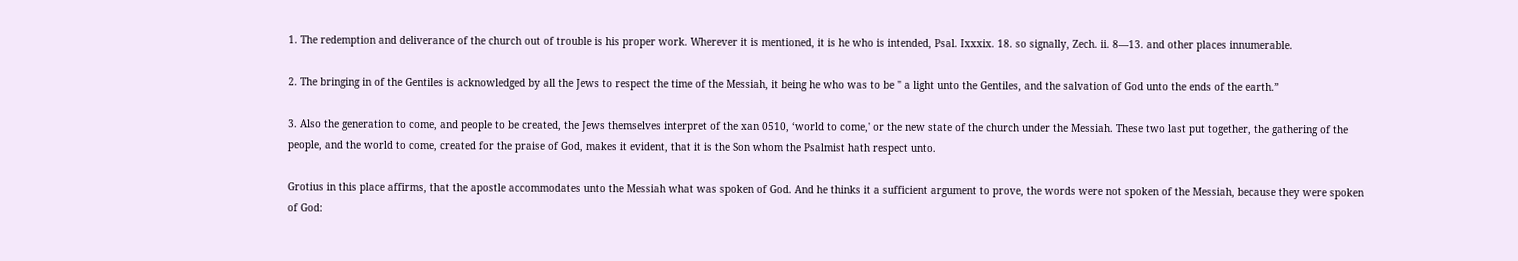1. The redemption and deliverance of the church out of trouble is his proper work. Wherever it is mentioned, it is he who is intended, Psal. Ixxxix. 18. so signally, Zech. ii. 8—13. and other places innumerable.

2. The bringing in of the Gentiles is acknowledged by all the Jews to respect the time of the Messiah, it being he who was to be " a light unto the Gentiles, and the salvation of God unto the ends of the earth.”

3. Also the generation to come, and people to be created, the Jews themselves interpret of the xan 0510, ‘world to come,' or the new state of the church under the Messiah. These two last put together, the gathering of the people, and the world to come, created for the praise of God, makes it evident, that it is the Son whom the Psalmist hath respect unto.

Grotius in this place affirms, that the apostle accommodates unto the Messiah what was spoken of God. And he thinks it a sufficient argument to prove, the words were not spoken of the Messiah, because they were spoken of God: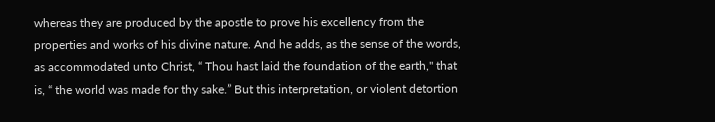whereas they are produced by the apostle to prove his excellency from the properties and works of his divine nature. And he adds, as the sense of the words, as accommodated unto Christ, “ Thou hast laid the foundation of the earth," that is, “ the world was made for thy sake.” But this interpretation, or violent detortion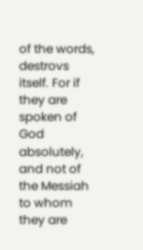of the words, destrovs itself. For if they are spoken of God absolutely, and not of the Messiah to whom they are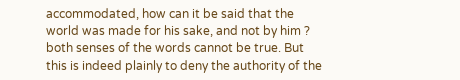accommodated, how can it be said that the world was made for his sake, and not by him ? both senses of the words cannot be true. But this is indeed plainly to deny the authority of the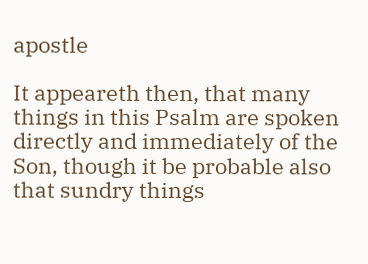apostle

It appeareth then, that many things in this Psalm are spoken directly and immediately of the Son, though it be probable also that sundry things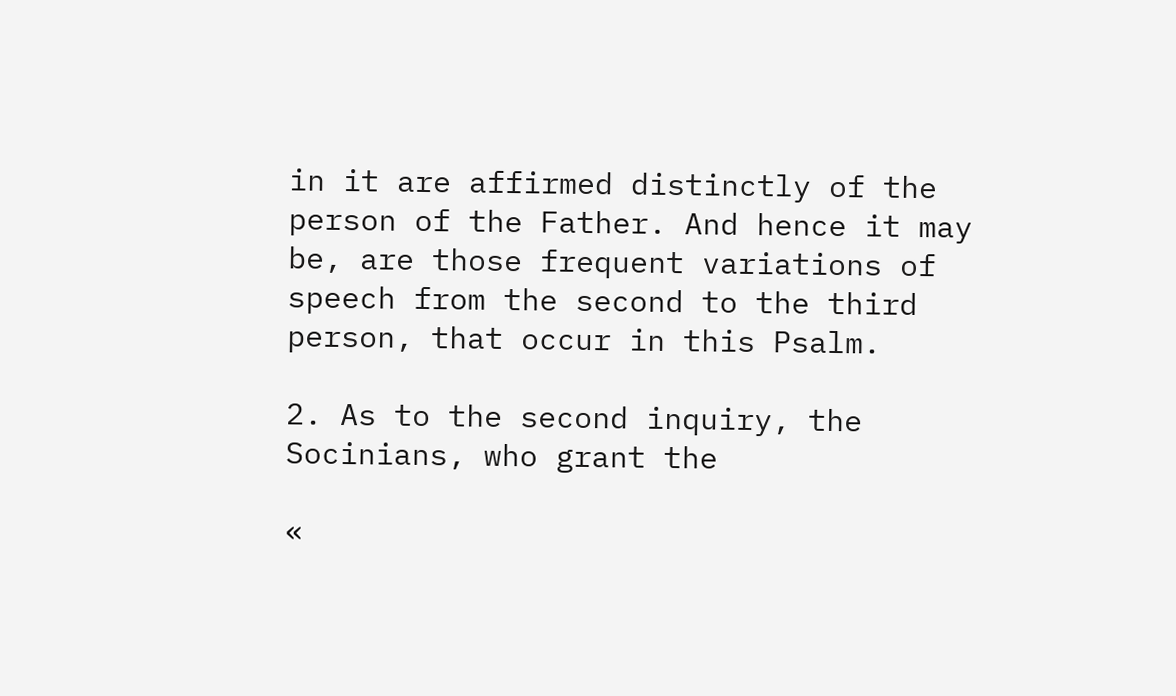in it are affirmed distinctly of the person of the Father. And hence it may be, are those frequent variations of speech from the second to the third person, that occur in this Psalm.

2. As to the second inquiry, the Socinians, who grant the

«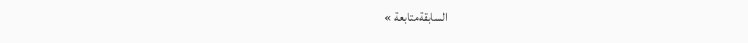السابقةمتابعة »